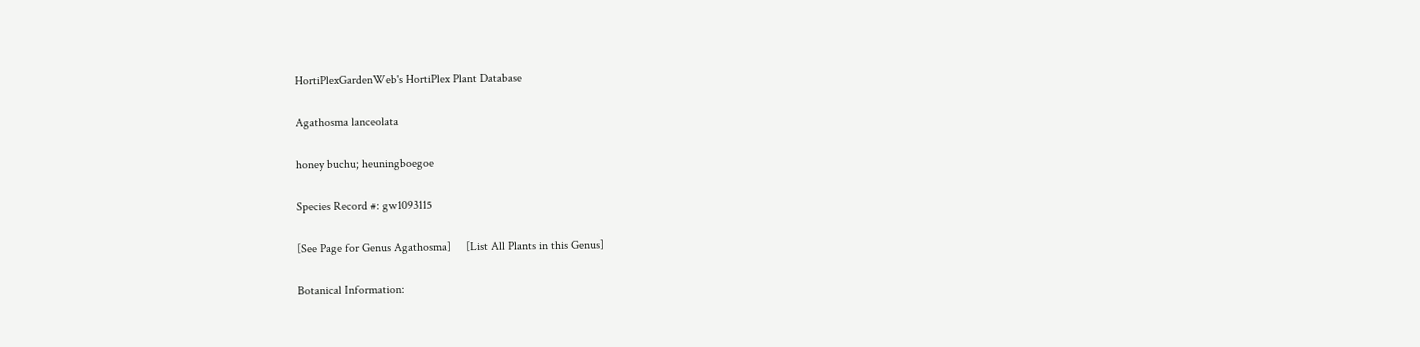HortiPlexGardenWeb's HortiPlex Plant Database

Agathosma lanceolata

honey buchu; heuningboegoe

Species Record #: gw1093115

[See Page for Genus Agathosma]     [List All Plants in this Genus]

Botanical Information: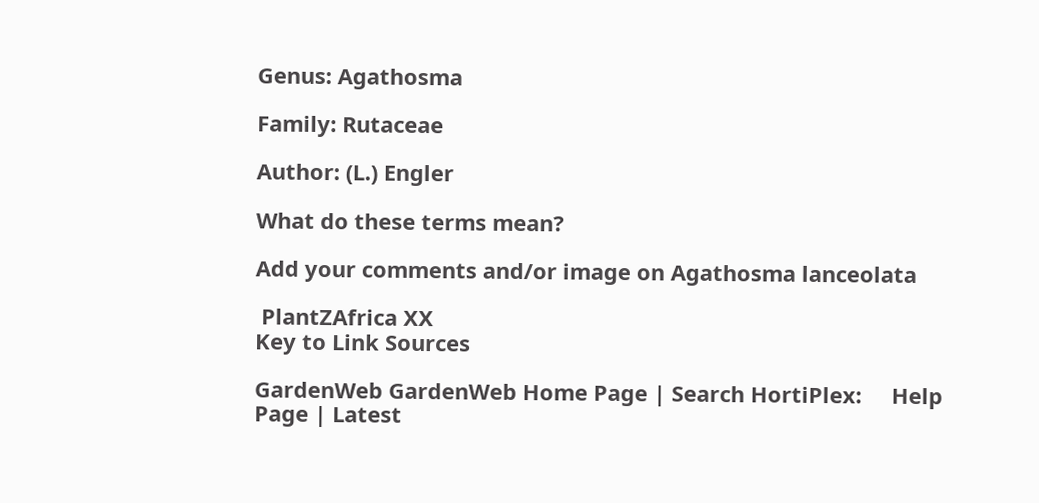Genus: Agathosma

Family: Rutaceae

Author: (L.) Engler

What do these terms mean?

Add your comments and/or image on Agathosma lanceolata

 PlantZAfrica XX
Key to Link Sources

GardenWeb GardenWeb Home Page | Search HortiPlex:     Help Page | Latest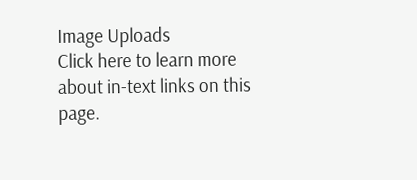Image Uploads
Click here to learn more about in-text links on this page.